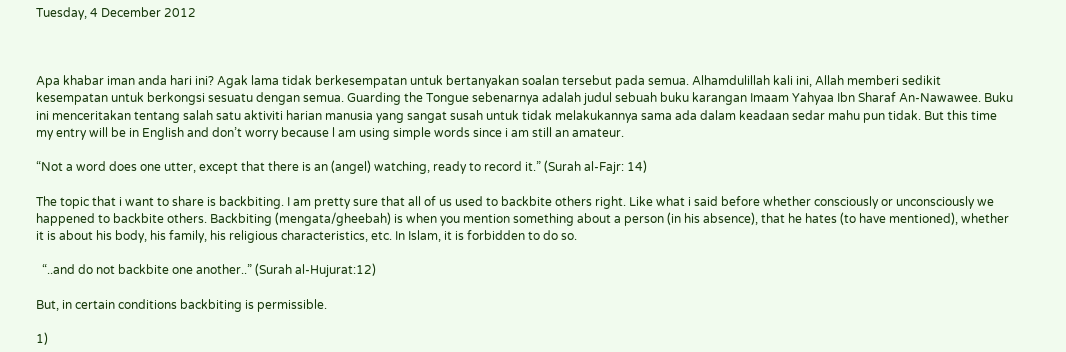Tuesday, 4 December 2012



Apa khabar iman anda hari ini? Agak lama tidak berkesempatan untuk bertanyakan soalan tersebut pada semua. Alhamdulillah kali ini, Allah memberi sedikit kesempatan untuk berkongsi sesuatu dengan semua. Guarding the Tongue sebenarnya adalah judul sebuah buku karangan Imaam Yahyaa Ibn Sharaf An-Nawawee. Buku ini menceritakan tentang salah satu aktiviti harian manusia yang sangat susah untuk tidak melakukannya sama ada dalam keadaan sedar mahu pun tidak. But this time my entry will be in English and don’t worry because l am using simple words since i am still an amateur.

“Not a word does one utter, except that there is an (angel) watching, ready to record it.” (Surah al-Fajr: 14)

The topic that i want to share is backbiting. I am pretty sure that all of us used to backbite others right. Like what i said before whether consciously or unconsciously we happened to backbite others. Backbiting (mengata/gheebah) is when you mention something about a person (in his absence), that he hates (to have mentioned), whether it is about his body, his family, his religious characteristics, etc. In Islam, it is forbidden to do so.

  “..and do not backbite one another..” (Surah al-Hujurat:12)

But, in certain conditions backbiting is permissible.

1)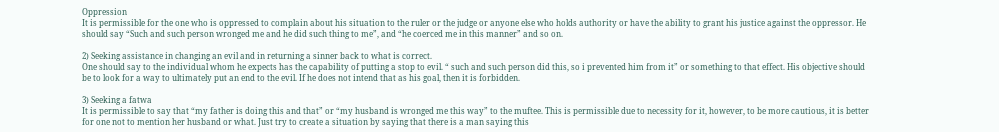Oppression
It is permissible for the one who is oppressed to complain about his situation to the ruler or the judge or anyone else who holds authority or have the ability to grant his justice against the oppressor. He should say “Such and such person wronged me and he did such thing to me”, and “he coerced me in this manner” and so on.

2) Seeking assistance in changing an evil and in returning a sinner back to what is correct.
One should say to the individual whom he expects has the capability of putting a stop to evil. “ such and such person did this, so i prevented him from it” or something to that effect. His objective should be to look for a way to ultimately put an end to the evil. If he does not intend that as his goal, then it is forbidden.

3) Seeking a fatwa
It is permissible to say that “my father is doing this and that” or “my husband is wronged me this way” to the muftee. This is permissible due to necessity for it, however, to be more cautious, it is better for one not to mention her husband or what. Just try to create a situation by saying that there is a man saying this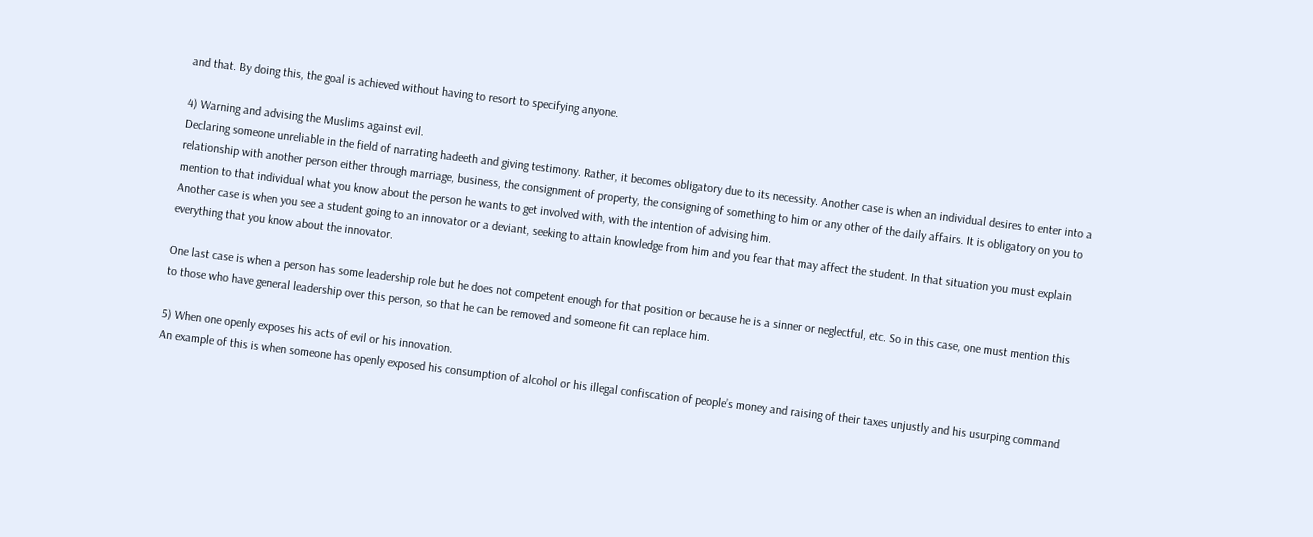and that. By doing this, the goal is achieved without having to resort to specifying anyone.

4) Warning and advising the Muslims against evil.
Declaring someone unreliable in the field of narrating hadeeth and giving testimony. Rather, it becomes obligatory due to its necessity. Another case is when an individual desires to enter into a relationship with another person either through marriage, business, the consignment of property, the consigning of something to him or any other of the daily affairs. It is obligatory on you to mention to that individual what you know about the person he wants to get involved with, with the intention of advising him.
Another case is when you see a student going to an innovator or a deviant, seeking to attain knowledge from him and you fear that may affect the student. In that situation you must explain everything that you know about the innovator.

One last case is when a person has some leadership role but he does not competent enough for that position or because he is a sinner or neglectful, etc. So in this case, one must mention this to those who have general leadership over this person, so that he can be removed and someone fit can replace him.

5) When one openly exposes his acts of evil or his innovation.
An example of this is when someone has openly exposed his consumption of alcohol or his illegal confiscation of people’s money and raising of their taxes unjustly and his usurping command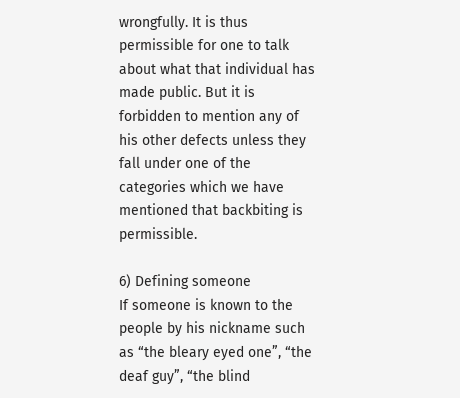wrongfully. It is thus permissible for one to talk about what that individual has made public. But it is forbidden to mention any of his other defects unless they fall under one of the categories which we have mentioned that backbiting is permissible.

6) Defining someone
If someone is known to the people by his nickname such as “the bleary eyed one”, “the deaf guy”, “the blind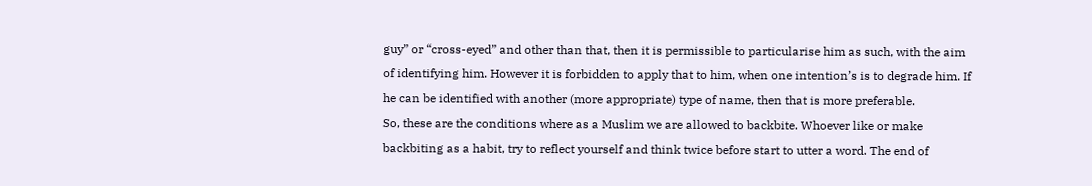guy” or “cross-eyed” and other than that, then it is permissible to particularise him as such, with the aim of identifying him. However it is forbidden to apply that to him, when one intention’s is to degrade him. If he can be identified with another (more appropriate) type of name, then that is more preferable.
So, these are the conditions where as a Muslim we are allowed to backbite. Whoever like or make backbiting as a habit, try to reflect yourself and think twice before start to utter a word. The end of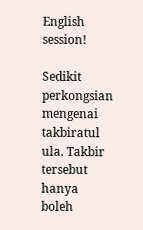English session!

Sedikit perkongsian mengenai takbiratul ula. Takbir tersebut hanya boleh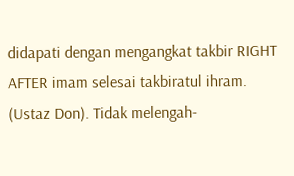didapati dengan mengangkat takbir RIGHT AFTER imam selesai takbiratul ihram. (Ustaz Don). Tidak melengah-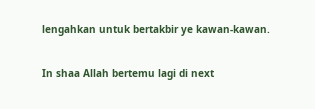lengahkan untuk bertakbir ye kawan-kawan.

In shaa Allah bertemu lagi di next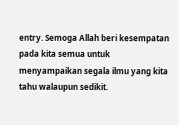entry. Semoga Allah beri kesempatan pada kita semua untuk menyampaikan segala ilmu yang kita tahu walaupun sedikit.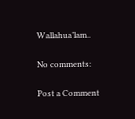Wallahua’lam..

No comments:

Post a Comment